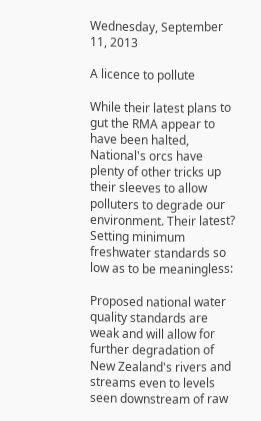Wednesday, September 11, 2013

A licence to pollute

While their latest plans to gut the RMA appear to have been halted, National's orcs have plenty of other tricks up their sleeves to allow polluters to degrade our environment. Their latest? Setting minimum freshwater standards so low as to be meaningless:

Proposed national water quality standards are weak and will allow for further degradation of New Zealand's rivers and streams even to levels seen downstream of raw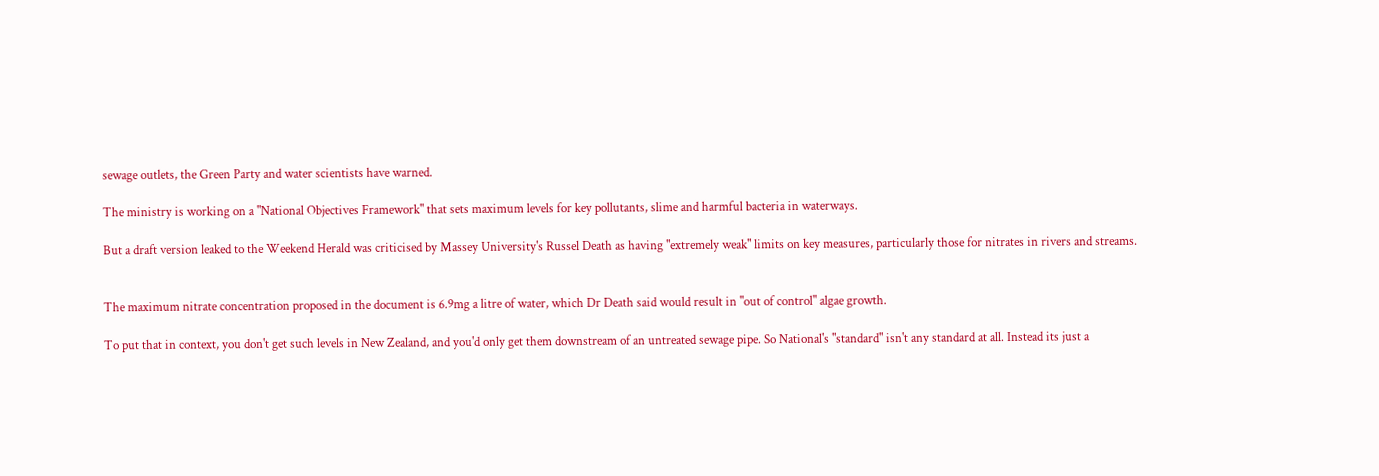sewage outlets, the Green Party and water scientists have warned.

The ministry is working on a "National Objectives Framework" that sets maximum levels for key pollutants, slime and harmful bacteria in waterways.

But a draft version leaked to the Weekend Herald was criticised by Massey University's Russel Death as having "extremely weak" limits on key measures, particularly those for nitrates in rivers and streams.


The maximum nitrate concentration proposed in the document is 6.9mg a litre of water, which Dr Death said would result in "out of control" algae growth.

To put that in context, you don't get such levels in New Zealand, and you'd only get them downstream of an untreated sewage pipe. So National's "standard" isn't any standard at all. Instead its just a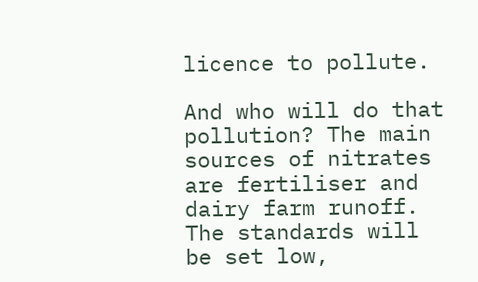licence to pollute.

And who will do that pollution? The main sources of nitrates are fertiliser and dairy farm runoff. The standards will be set low,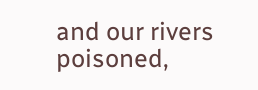and our rivers poisoned,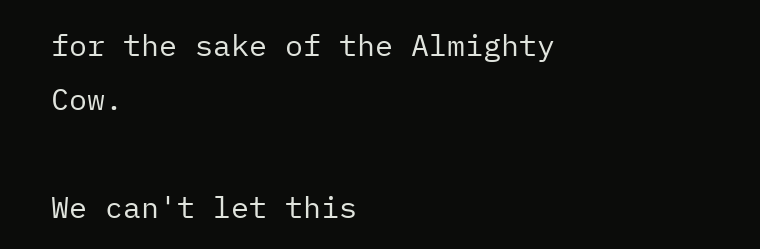for the sake of the Almighty Cow.

We can't let this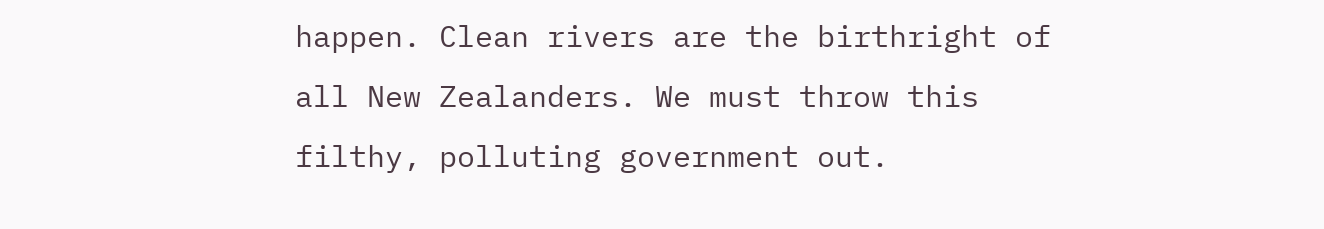happen. Clean rivers are the birthright of all New Zealanders. We must throw this filthy, polluting government out.